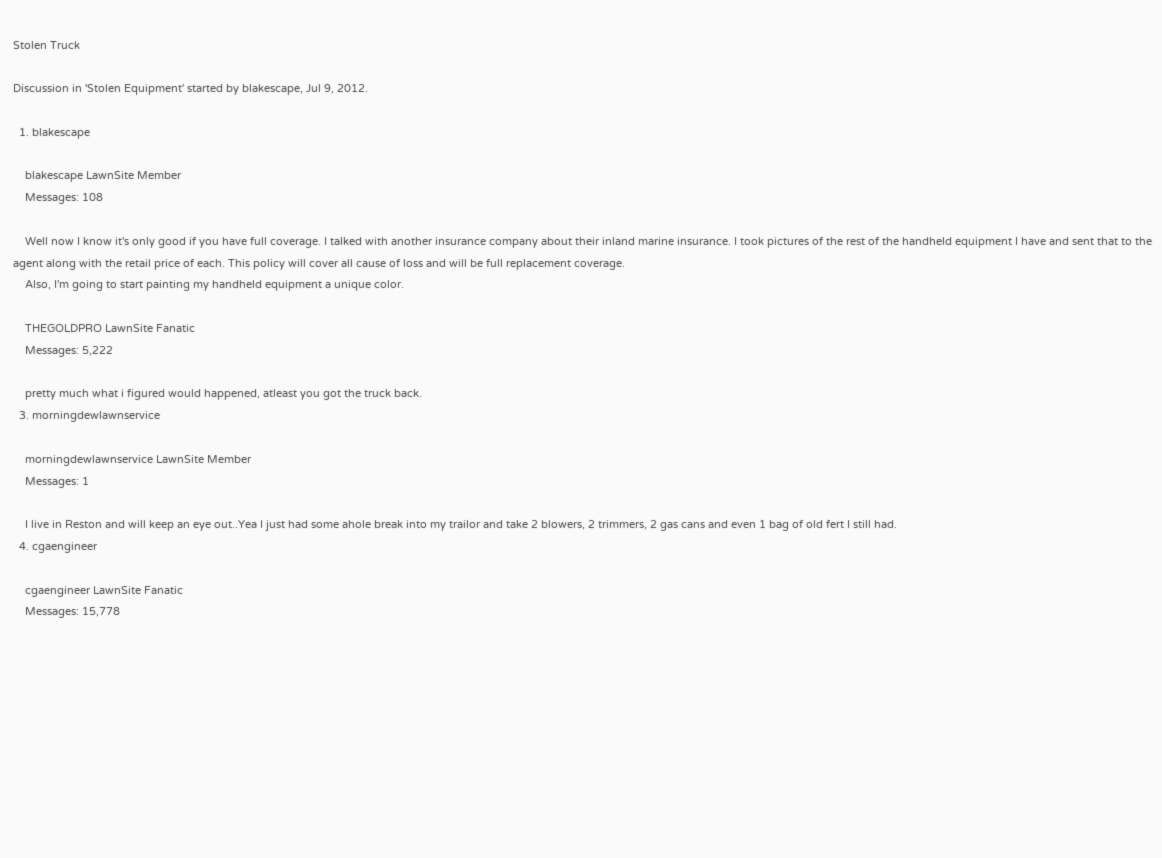Stolen Truck

Discussion in 'Stolen Equipment' started by blakescape, Jul 9, 2012.

  1. blakescape

    blakescape LawnSite Member
    Messages: 108

    Well now I know it's only good if you have full coverage. I talked with another insurance company about their inland marine insurance. I took pictures of the rest of the handheld equipment I have and sent that to the agent along with the retail price of each. This policy will cover all cause of loss and will be full replacement coverage.
    Also, I'm going to start painting my handheld equipment a unique color.

    THEGOLDPRO LawnSite Fanatic
    Messages: 5,222

    pretty much what i figured would happened, atleast you got the truck back.
  3. morningdewlawnservice

    morningdewlawnservice LawnSite Member
    Messages: 1

    I live in Reston and will keep an eye out..Yea I just had some ahole break into my trailor and take 2 blowers, 2 trimmers, 2 gas cans and even 1 bag of old fert I still had.
  4. cgaengineer

    cgaengineer LawnSite Fanatic
    Messages: 15,778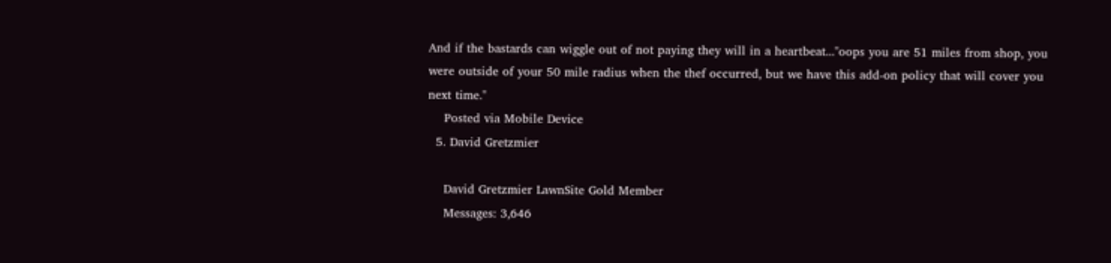And if the bastards can wiggle out of not paying they will in a heartbeat..."oops you are 51 miles from shop, you were outside of your 50 mile radius when the thef occurred, but we have this add-on policy that will cover you next time."
    Posted via Mobile Device
  5. David Gretzmier

    David Gretzmier LawnSite Gold Member
    Messages: 3,646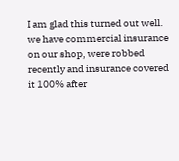I am glad this turned out well. we have commercial insurance on our shop, were robbed recently and insurance covered it 100% after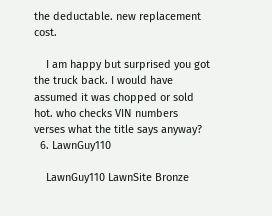the deductable. new replacement cost.

    I am happy but surprised you got the truck back. I would have assumed it was chopped or sold hot. who checks VIN numbers verses what the title says anyway?
  6. LawnGuy110

    LawnGuy110 LawnSite Bronze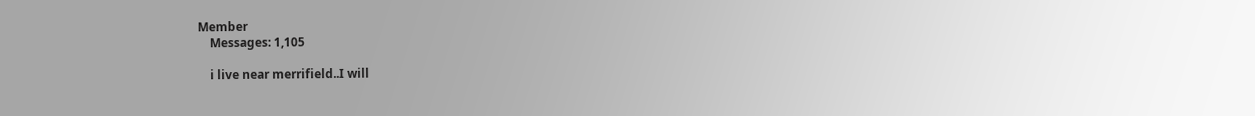Member
    Messages: 1,105

    i live near merrifield..I will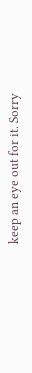keep an eye out for it. Sorry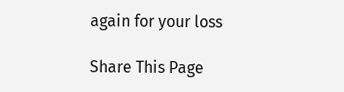again for your loss

Share This Page